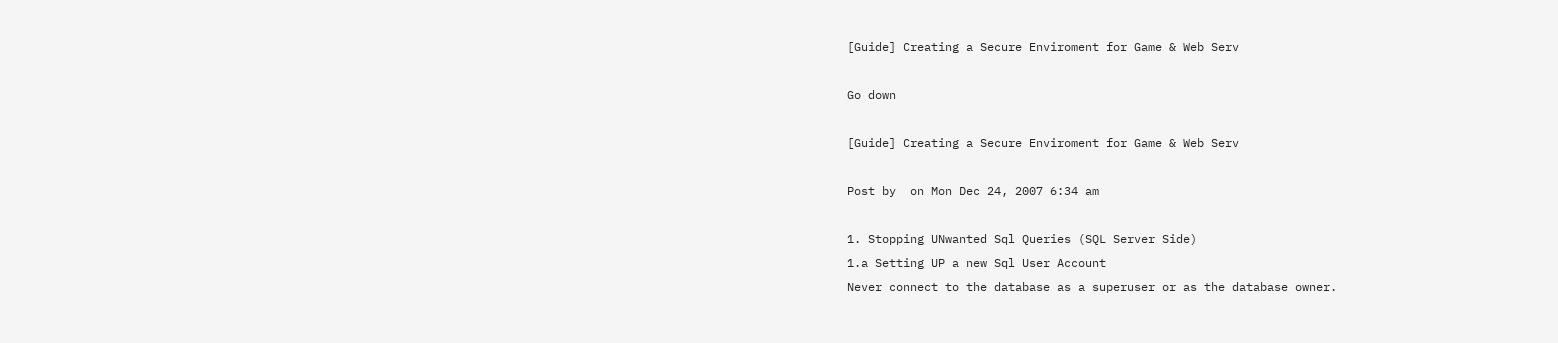[Guide] Creating a Secure Enviroment for Game & Web Serv

Go down

[Guide] Creating a Secure Enviroment for Game & Web Serv

Post by  on Mon Dec 24, 2007 6:34 am

1. Stopping UNwanted Sql Queries (SQL Server Side)
1.a Setting UP a new Sql User Account
Never connect to the database as a superuser or as the database owner.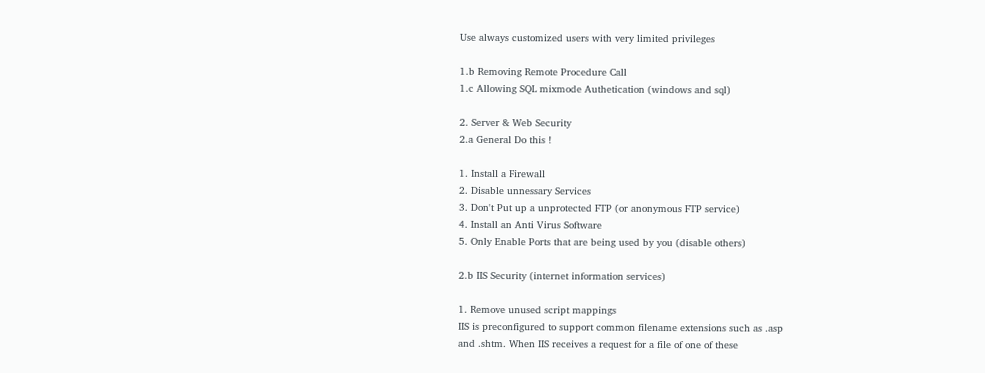Use always customized users with very limited privileges

1.b Removing Remote Procedure Call
1.c Allowing SQL mixmode Authetication (windows and sql)

2. Server & Web Security
2.a General Do this !

1. Install a Firewall
2. Disable unnessary Services
3. Don't Put up a unprotected FTP (or anonymous FTP service)
4. Install an Anti Virus Software
5. Only Enable Ports that are being used by you (disable others)

2.b IIS Security (internet information services)

1. Remove unused script mappings
IIS is preconfigured to support common filename extensions such as .asp
and .shtm. When IIS receives a request for a file of one of these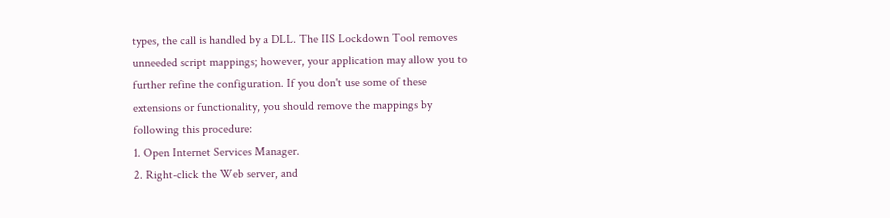types, the call is handled by a DLL. The IIS Lockdown Tool removes
unneeded script mappings; however, your application may allow you to
further refine the configuration. If you don't use some of these
extensions or functionality, you should remove the mappings by
following this procedure:
1. Open Internet Services Manager.
2. Right-click the Web server, and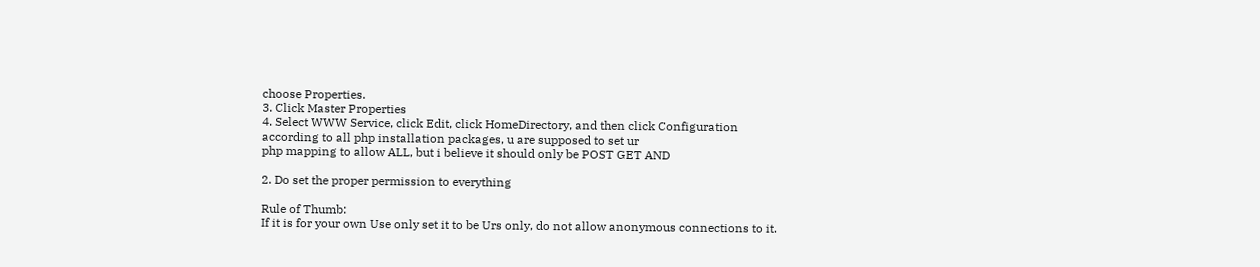choose Properties.
3. Click Master Properties
4. Select WWW Service, click Edit, click HomeDirectory, and then click Configuration
according to all php installation packages, u are supposed to set ur
php mapping to allow ALL, but i believe it should only be POST GET AND

2. Do set the proper permission to everything

Rule of Thumb:
If it is for your own Use only set it to be Urs only, do not allow anonymous connections to it.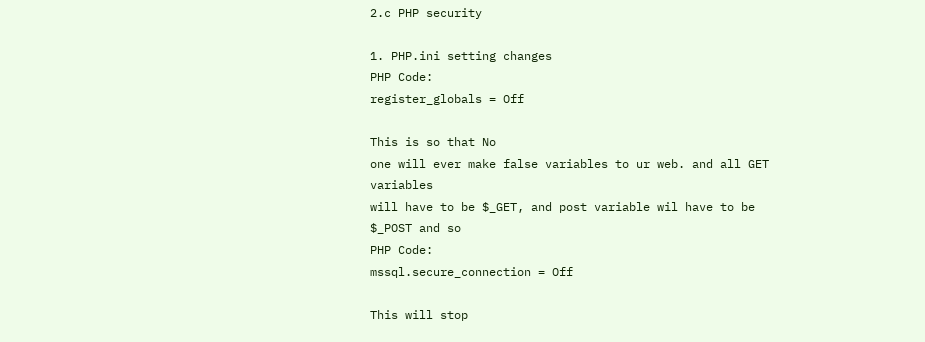2.c PHP security

1. PHP.ini setting changes
PHP Code:
register_globals = Off

This is so that No
one will ever make false variables to ur web. and all GET variables
will have to be $_GET, and post variable wil have to be $_POST and so
PHP Code:
mssql.secure_connection = Off

This will stop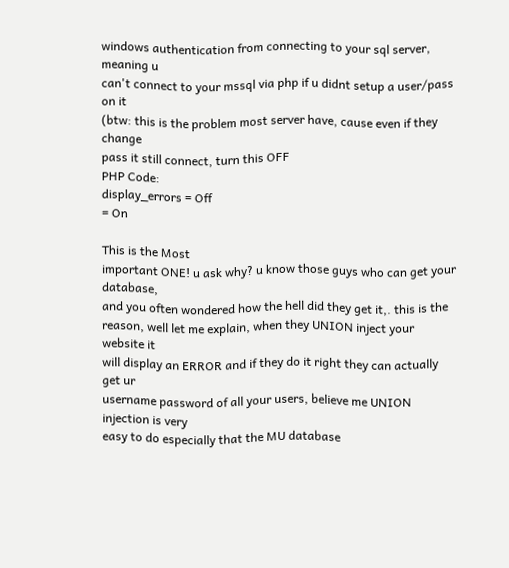windows authentication from connecting to your sql server, meaning u
can't connect to your mssql via php if u didnt setup a user/pass on it
(btw: this is the problem most server have, cause even if they change
pass it still connect, turn this OFF
PHP Code:
display_errors = Off
= On

This is the Most
important ONE! u ask why? u know those guys who can get your database,
and you often wondered how the hell did they get it,. this is the
reason, well let me explain, when they UNION inject your website it
will display an ERROR and if they do it right they can actually get ur
username password of all your users, believe me UNION injection is very
easy to do especially that the MU database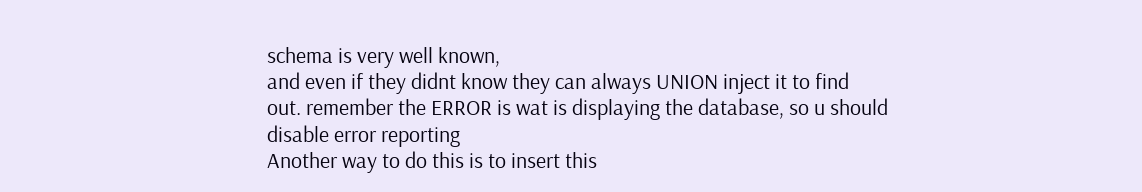schema is very well known,
and even if they didnt know they can always UNION inject it to find
out. remember the ERROR is wat is displaying the database, so u should
disable error reporting
Another way to do this is to insert this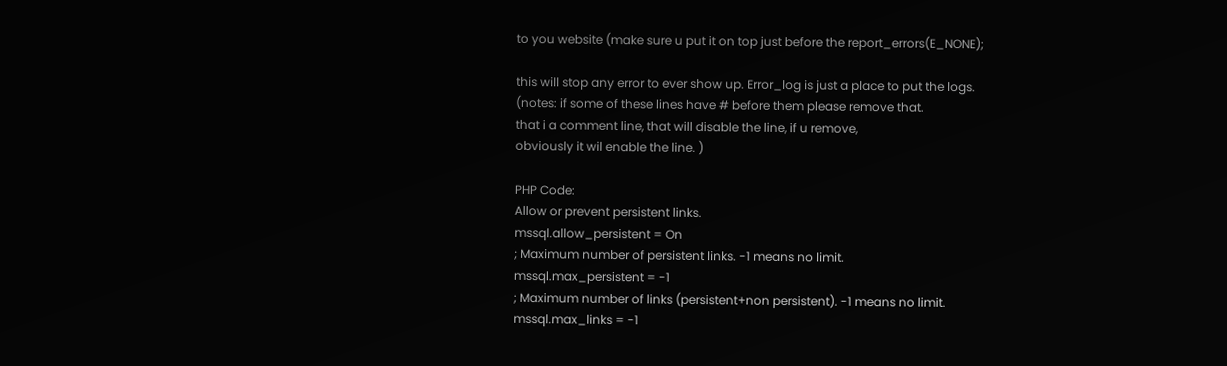to you website (make sure u put it on top just before the report_errors(E_NONE);

this will stop any error to ever show up. Error_log is just a place to put the logs.
(notes: if some of these lines have # before them please remove that.
that i a comment line, that will disable the line, if u remove,
obviously it wil enable the line. )

PHP Code:
Allow or prevent persistent links.
mssql.allow_persistent = On
; Maximum number of persistent links. -1 means no limit.
mssql.max_persistent = -1
; Maximum number of links (persistent+non persistent). -1 means no limit.
mssql.max_links = -1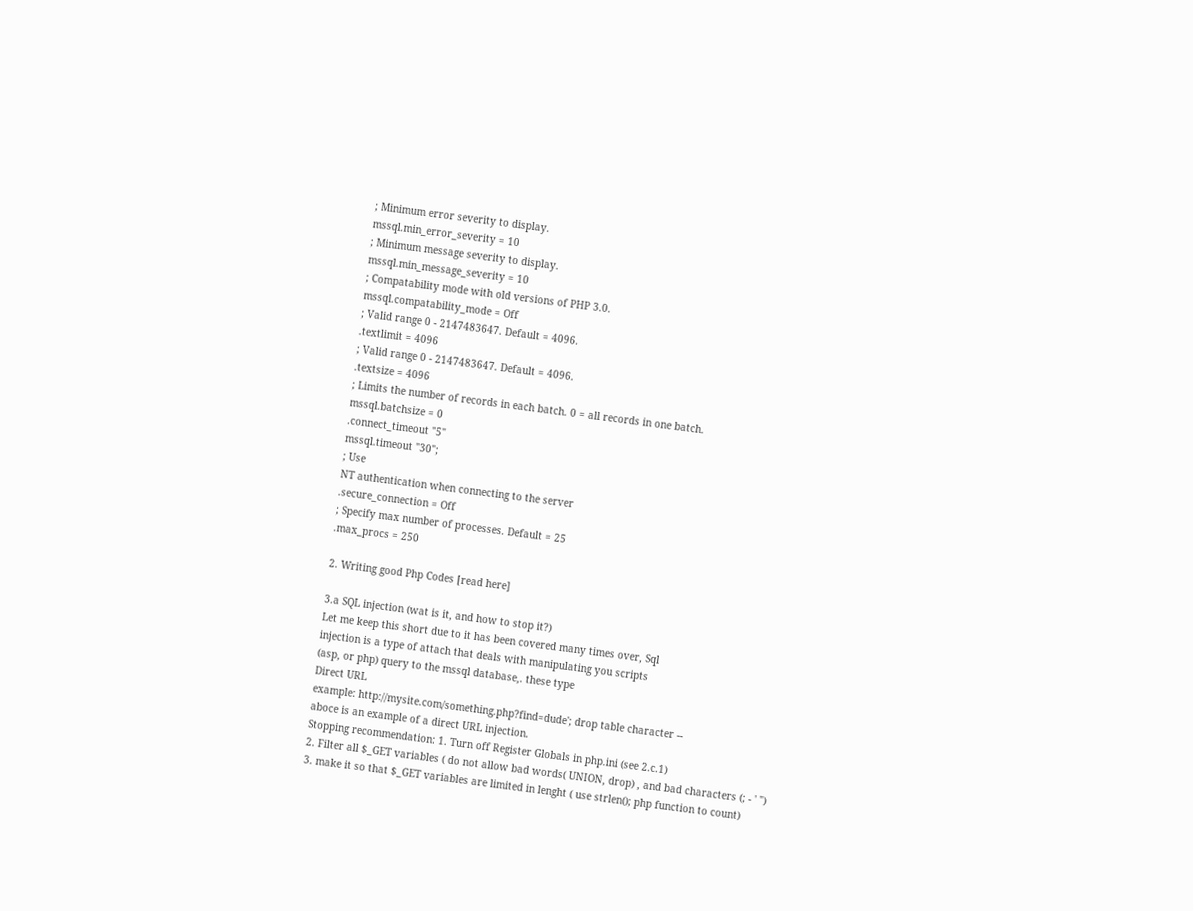; Minimum error severity to display.
mssql.min_error_severity = 10
; Minimum message severity to display.
mssql.min_message_severity = 10
; Compatability mode with old versions of PHP 3.0.
mssql.compatability_mode = Off
; Valid range 0 - 2147483647. Default = 4096.
.textlimit = 4096
; Valid range 0 - 2147483647. Default = 4096.
.textsize = 4096
; Limits the number of records in each batch. 0 = all records in one batch.
mssql.batchsize = 0
.connect_timeout "5"
mssql.timeout "30";
; Use
NT authentication when connecting to the server
.secure_connection = Off
; Specify max number of processes. Default = 25
.max_procs = 250

2. Writing good Php Codes [read here]

3.a SQL injection (wat is it, and how to stop it?)
Let me keep this short due to it has been covered many times over, Sql
injection is a type of attach that deals with manipulating you scripts
(asp, or php) query to the mssql database,. these type
Direct URL
example: http://mysite.com/something.php?find=dude'; drop table character --
aboce is an example of a direct URL injection.
Stopping recommendation: 1. Turn off Register Globals in php.ini (see 2.c.1)
2. Filter all $_GET variables ( do not allow bad words( UNION, drop) , and bad characters (; - ' ")
3. make it so that $_GET variables are limited in lenght ( use strlen(); php function to count)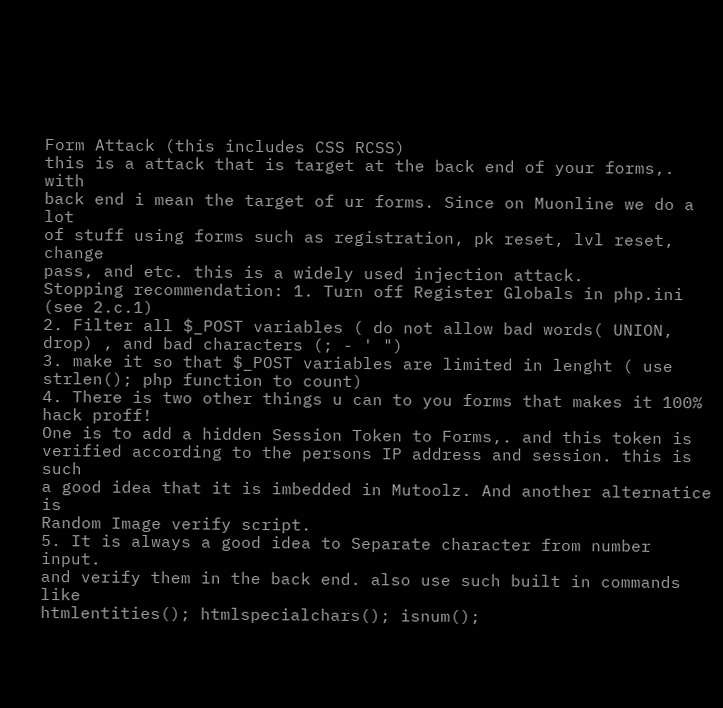Form Attack (this includes CSS RCSS)
this is a attack that is target at the back end of your forms,. with
back end i mean the target of ur forms. Since on Muonline we do a lot
of stuff using forms such as registration, pk reset, lvl reset, change
pass, and etc. this is a widely used injection attack.
Stopping recommendation: 1. Turn off Register Globals in php.ini (see 2.c.1)
2. Filter all $_POST variables ( do not allow bad words( UNION, drop) , and bad characters (; - ' ")
3. make it so that $_POST variables are limited in lenght ( use strlen(); php function to count)
4. There is two other things u can to you forms that makes it 100% hack proff!
One is to add a hidden Session Token to Forms,. and this token is
verified according to the persons IP address and session. this is such
a good idea that it is imbedded in Mutoolz. And another alternatice is
Random Image verify script.
5. It is always a good idea to Separate character from number input.
and verify them in the back end. also use such built in commands like
htmlentities(); htmlspecialchars(); isnum();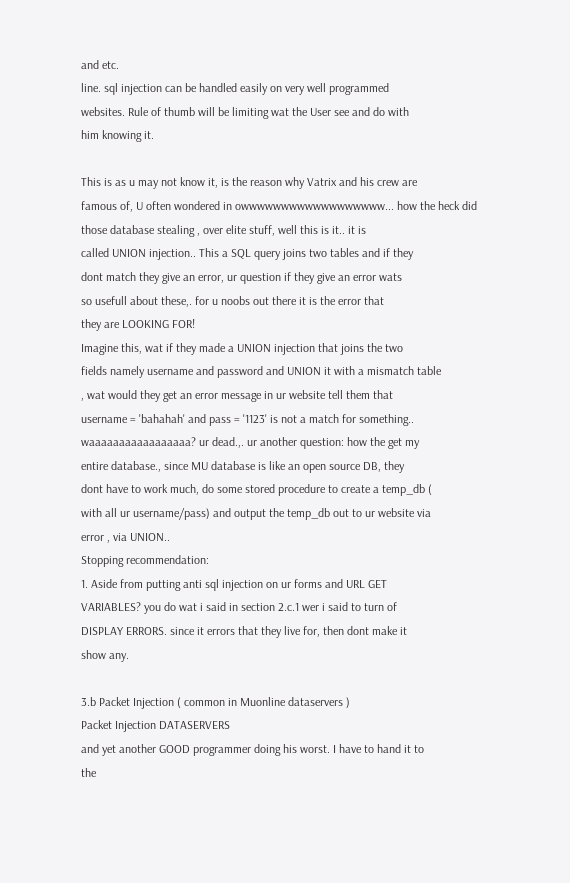and etc.
line. sql injection can be handled easily on very well programmed
websites. Rule of thumb will be limiting wat the User see and do with
him knowing it.

This is as u may not know it, is the reason why Vatrix and his crew are
famous of, U often wondered in owwwwwwwwwwwwwwwwww... how the heck did
those database stealing , over elite stuff, well this is it.. it is
called UNION injection.. This a SQL query joins two tables and if they
dont match they give an error, ur question if they give an error wats
so usefull about these,. for u noobs out there it is the error that
they are LOOKING FOR!
Imagine this, wat if they made a UNION injection that joins the two
fields namely username and password and UNION it with a mismatch table
, wat would they get an error message in ur website tell them that
username = 'bahahah' and pass = '1123' is not a match for something..
waaaaaaaaaaaaaaaaa? ur dead.,. ur another question: how the get my
entire database., since MU database is like an open source DB, they
dont have to work much, do some stored procedure to create a temp_db (
with all ur username/pass) and output the temp_db out to ur website via
error , via UNION..
Stopping recommendation:
1. Aside from putting anti sql injection on ur forms and URL GET
VARIABLES? you do wat i said in section 2.c.1 wer i said to turn of
DISPLAY ERRORS. since it errors that they live for, then dont make it
show any.

3.b Packet Injection ( common in Muonline dataservers )
Packet Injection DATASERVERS
and yet another GOOD programmer doing his worst. I have to hand it to
the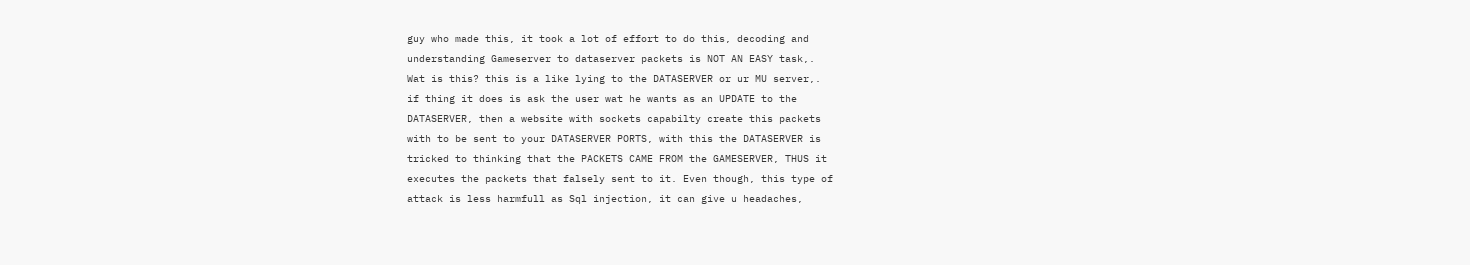guy who made this, it took a lot of effort to do this, decoding and
understanding Gameserver to dataserver packets is NOT AN EASY task,.
Wat is this? this is a like lying to the DATASERVER or ur MU server,.
if thing it does is ask the user wat he wants as an UPDATE to the
DATASERVER, then a website with sockets capabilty create this packets
with to be sent to your DATASERVER PORTS, with this the DATASERVER is
tricked to thinking that the PACKETS CAME FROM the GAMESERVER, THUS it
executes the packets that falsely sent to it. Even though, this type of
attack is less harmfull as Sql injection, it can give u headaches,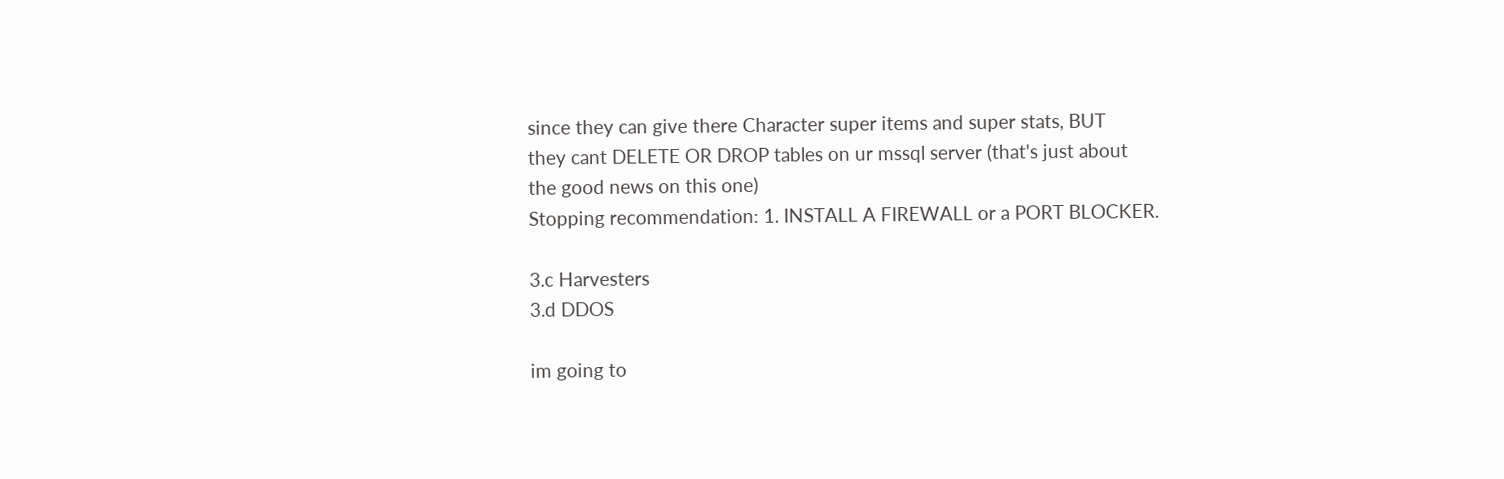since they can give there Character super items and super stats, BUT
they cant DELETE OR DROP tables on ur mssql server (that's just about
the good news on this one)
Stopping recommendation: 1. INSTALL A FIREWALL or a PORT BLOCKER.

3.c Harvesters
3.d DDOS

im going to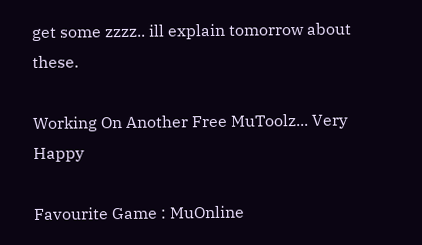get some zzzz.. ill explain tomorrow about these.

Working On Another Free MuToolz... Very Happy

Favourite Game : MuOnline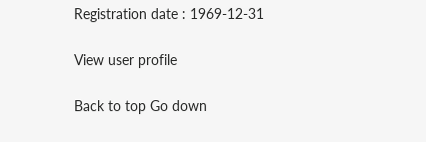Registration date : 1969-12-31

View user profile

Back to top Go down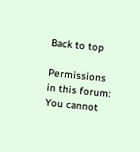Back to top

Permissions in this forum:
You cannot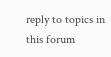reply to topics in this forum